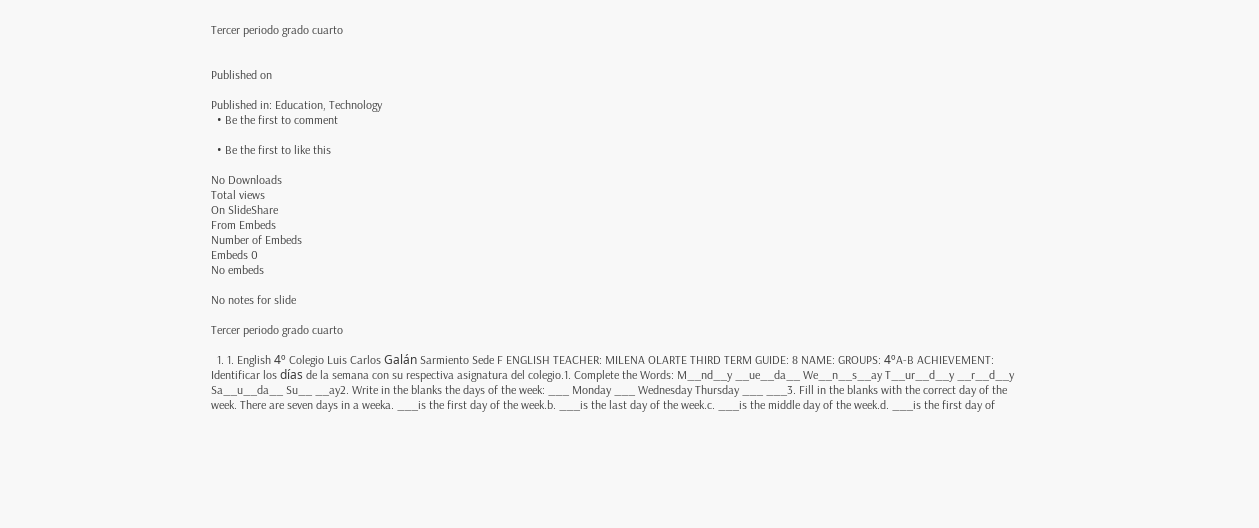Tercer periodo grado cuarto


Published on

Published in: Education, Technology
  • Be the first to comment

  • Be the first to like this

No Downloads
Total views
On SlideShare
From Embeds
Number of Embeds
Embeds 0
No embeds

No notes for slide

Tercer periodo grado cuarto

  1. 1. English 4º Colegio Luis Carlos Galán Sarmiento Sede F ENGLISH TEACHER: MILENA OLARTE THIRD TERM GUIDE: 8 NAME: GROUPS: 4ºA-B ACHIEVEMENT: Identificar los días de la semana con su respectiva asignatura del colegio.1. Complete the Words: M__nd__y __ue__da__ We__n__s__ay T__ur__d__y __r__d__y Sa__u__da__ Su__ __ay2. Write in the blanks the days of the week: ___ Monday ___ Wednesday Thursday ___ ___3. Fill in the blanks with the correct day of the week. There are seven days in a weeka. ___is the first day of the week.b. ___is the last day of the week.c. ___is the middle day of the week.d. ___is the first day of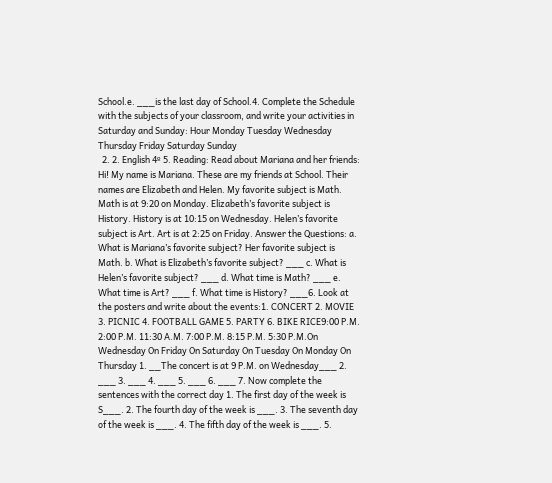School.e. ___is the last day of School.4. Complete the Schedule with the subjects of your classroom, and write your activities in Saturday and Sunday: Hour Monday Tuesday Wednesday Thursday Friday Saturday Sunday
  2. 2. English 4º 5. Reading: Read about Mariana and her friends: Hi! My name is Mariana. These are my friends at School. Their names are Elizabeth and Helen. My favorite subject is Math. Math is at 9:20 on Monday. Elizabeth’s favorite subject is History. History is at 10:15 on Wednesday. Helen’s favorite subject is Art. Art is at 2:25 on Friday. Answer the Questions: a. What is Mariana’s favorite subject? Her favorite subject is Math. b. What is Elizabeth’s favorite subject? ___ c. What is Helen’s favorite subject? ___ d. What time is Math? ___ e. What time is Art? ___ f. What time is History? ___6. Look at the posters and write about the events:1. CONCERT 2. MOVIE 3. PICNIC 4. FOOTBALL GAME 5. PARTY 6. BIKE RICE9:00 P.M. 2:00 P.M. 11:30 A.M. 7:00 P.M. 8:15 P.M. 5:30 P.M.On Wednesday On Friday On Saturday On Tuesday On Monday On Thursday 1. __The concert is at 9 P.M. on Wednesday___ 2. ___ 3. ___ 4. ___ 5. ___ 6. ___ 7. Now complete the sentences with the correct day 1. The first day of the week is S___. 2. The fourth day of the week is ___. 3. The seventh day of the week is ___. 4. The fifth day of the week is ___. 5.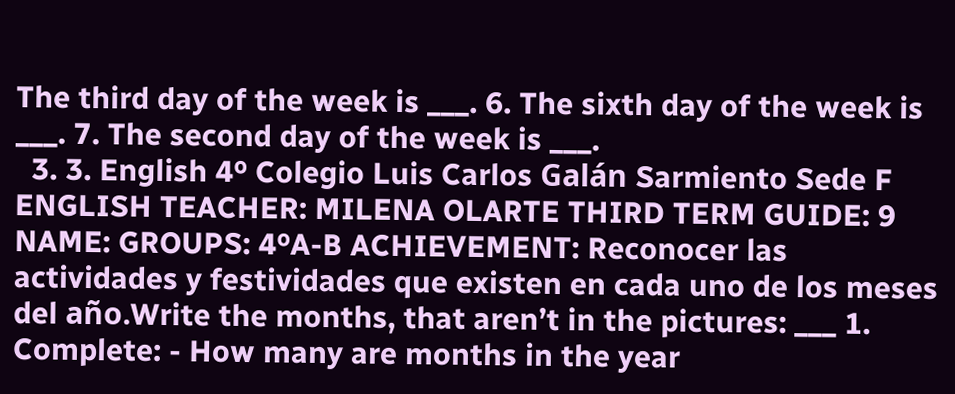The third day of the week is ___. 6. The sixth day of the week is ___. 7. The second day of the week is ___.
  3. 3. English 4º Colegio Luis Carlos Galán Sarmiento Sede F ENGLISH TEACHER: MILENA OLARTE THIRD TERM GUIDE: 9 NAME: GROUPS: 4ºA-B ACHIEVEMENT: Reconocer las actividades y festividades que existen en cada uno de los meses del año.Write the months, that aren’t in the pictures: ___ 1. Complete: - How many are months in the year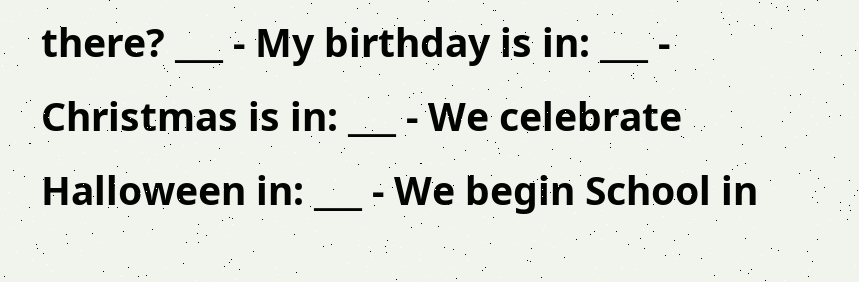there? ___ - My birthday is in: ___ - Christmas is in: ___ - We celebrate Halloween in: ___ - We begin School in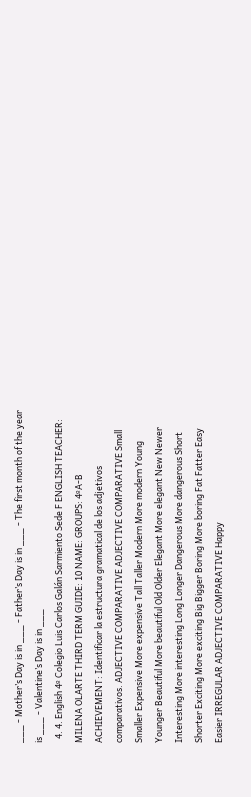___ - Mother’s Day is in ___ - Father’s Day is in ___ - The first month of the year is ___ - Valentine’s Day is in ___
  4. 4. English 4º Colegio Luis Carlos Galán Sarmiento Sede F ENGLISH TEACHER: MILENA OLARTE THIRD TERM GUIDE: 10 NAME: GROUPS: 4ºA-B ACHIEVEMENT: Identificar la estructura gramatical de los adjetivos comparativos. ADJECTIVE COMPARATIVE ADJECTIVE COMPARATIVE Small Smaller Expensive More expensive Tall Taller Modern More modern Young Younger Beautiful More beautiful Old Older Elegant More elegant New Newer Interesting More interesting Long Longer Dangerous More dangerous Short Shorter Exciting More exciting Big Bigger Boring More boring Fat Fatter Easy Easier IRREGULAR ADJECTIVE COMPARATIVE Happy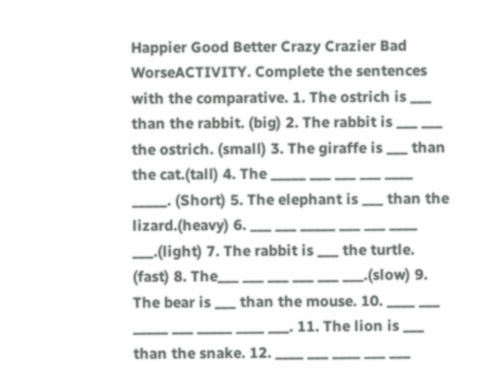Happier Good Better Crazy Crazier Bad WorseACTIVITY. Complete the sentences with the comparative. 1. The ostrich is ___ than the rabbit. (big) 2. The rabbit is ___ ___ the ostrich. (small) 3. The giraffe is ___ than the cat.(tall) 4. The _____ ___ ___ ___ ____ _____. (Short) 5. The elephant is ___ than the lizard.(heavy) 6. ___ ___ _____ ___ ___ ____ ___.(light) 7. The rabbit is ___ the turtle. (fast) 8. The___ ___ ___ ___ ___ ___.(slow) 9. The bear is ___ than the mouse. 10. ____ ___ _____ ___ _____ ____ ___. 11. The lion is ___ than the snake. 12. ____ ___ ____ ___ ___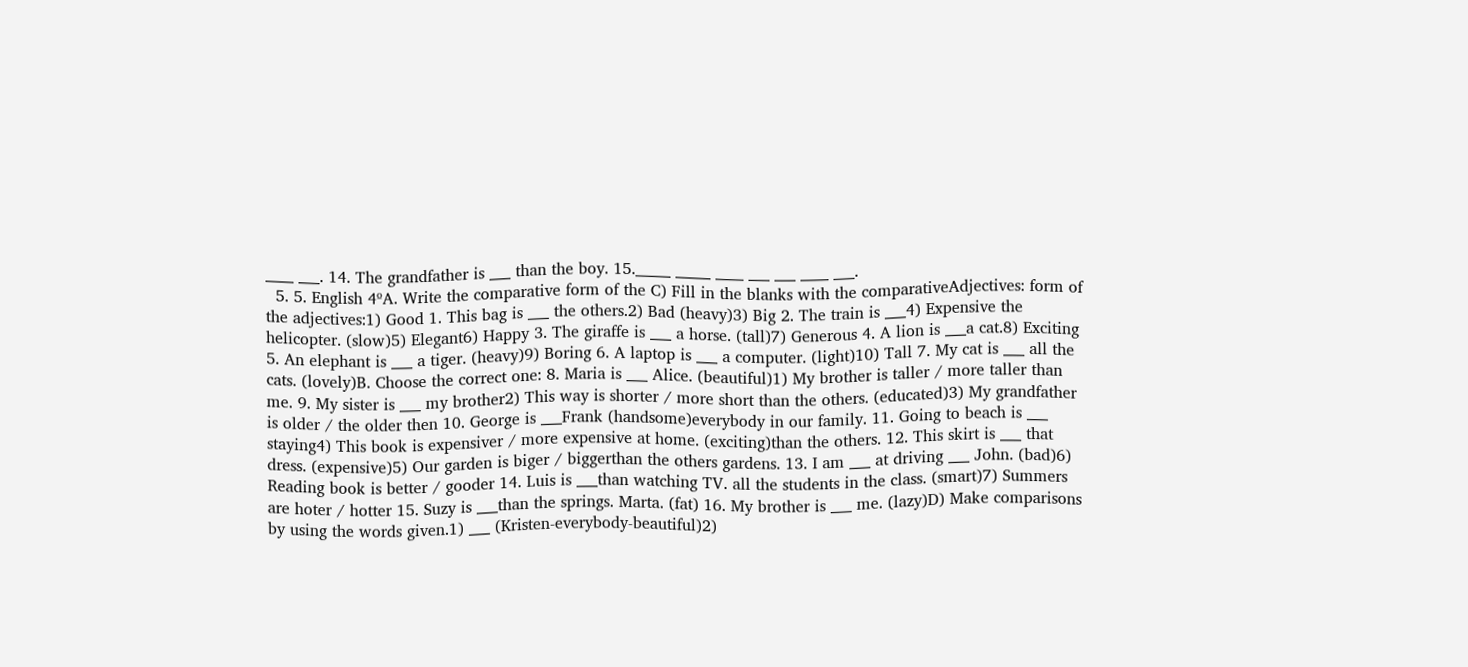____ ___. 14. The grandfather is ___ than the boy. 15._____ _____ ____ ___ ___ ____ ___.
  5. 5. English 4ºA. Write the comparative form of the C) Fill in the blanks with the comparativeAdjectives: form of the adjectives:1) Good 1. This bag is ___ the others.2) Bad (heavy)3) Big 2. The train is ___4) Expensive the helicopter. (slow)5) Elegant6) Happy 3. The giraffe is ___ a horse. (tall)7) Generous 4. A lion is ___a cat.8) Exciting 5. An elephant is ___ a tiger. (heavy)9) Boring 6. A laptop is ___ a computer. (light)10) Tall 7. My cat is ___ all the cats. (lovely)B. Choose the correct one: 8. Maria is ___ Alice. (beautiful)1) My brother is taller / more taller than me. 9. My sister is ___ my brother2) This way is shorter / more short than the others. (educated)3) My grandfather is older / the older then 10. George is ___Frank (handsome)everybody in our family. 11. Going to beach is ___ staying4) This book is expensiver / more expensive at home. (exciting)than the others. 12. This skirt is ___ that dress. (expensive)5) Our garden is biger / biggerthan the others gardens. 13. I am ___ at driving ___ John. (bad)6) Reading book is better / gooder 14. Luis is ___than watching TV. all the students in the class. (smart)7) Summers are hoter / hotter 15. Suzy is ___than the springs. Marta. (fat) 16. My brother is ___ me. (lazy)D) Make comparisons by using the words given.1) ___ (Kristen-everybody-beautiful)2)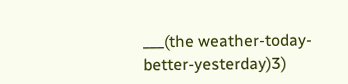___(the weather-today-better-yesterday)3)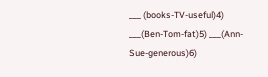___ (books-TV-useful)4) ___(Ben-Tom-fat)5) ___(Ann-Sue-generous)6)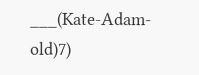___(Kate-Adam-old)7)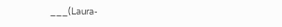___(Laura-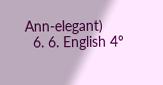Ann-elegant)
  6. 6. English 4º